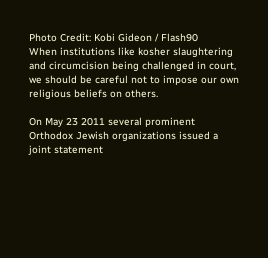Photo Credit: Kobi Gideon / Flash90
When institutions like kosher slaughtering and circumcision being challenged in court, we should be careful not to impose our own religious beliefs on others.

On May 23 2011 several prominent Orthodox Jewish organizations issued a joint statement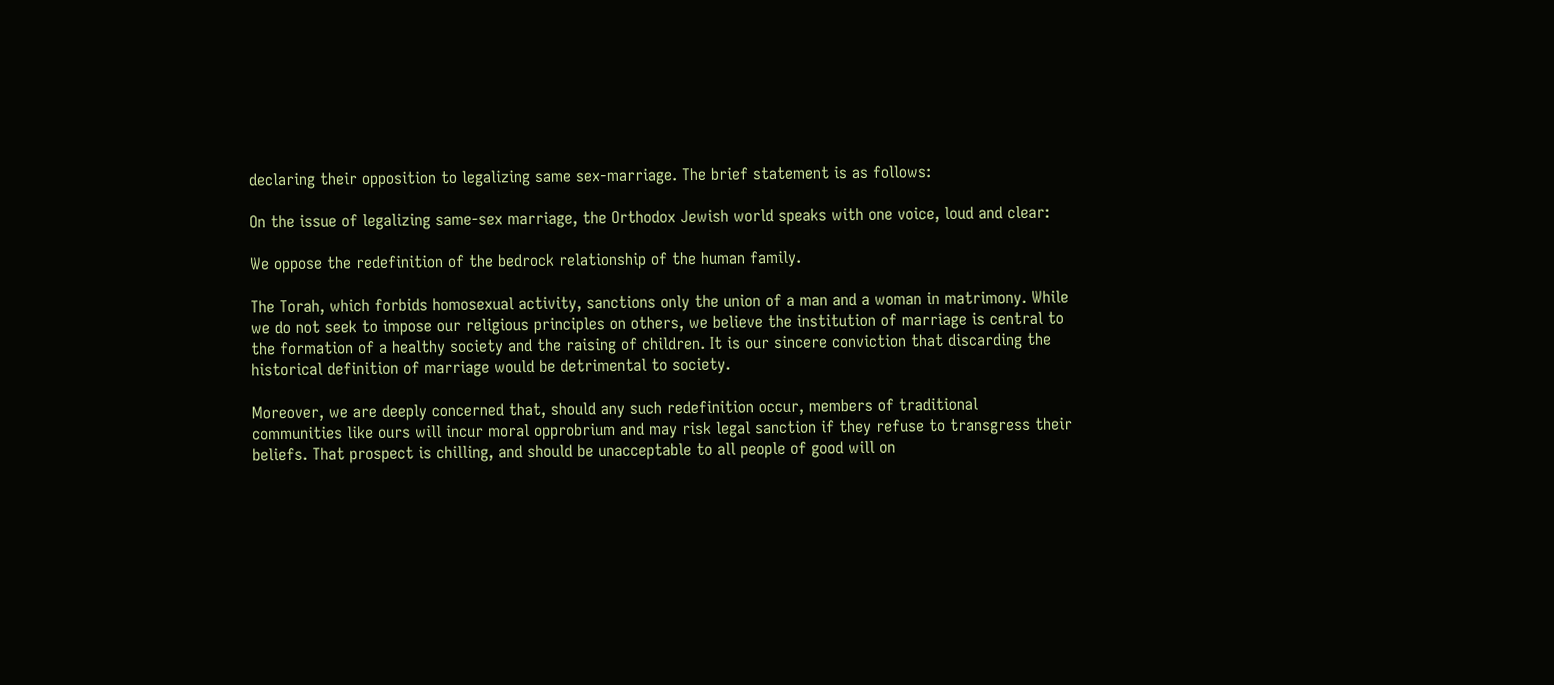declaring their opposition to legalizing same sex-marriage. The brief statement is as follows:

On the issue of legalizing same-sex marriage, the Orthodox Jewish world speaks with one voice, loud and clear:

We oppose the redefinition of the bedrock relationship of the human family.

The Torah, which forbids homosexual activity, sanctions only the union of a man and a woman in matrimony. While we do not seek to impose our religious principles on others, we believe the institution of marriage is central to the formation of a healthy society and the raising of children. It is our sincere conviction that discarding the historical definition of marriage would be detrimental to society.

Moreover, we are deeply concerned that, should any such redefinition occur, members of traditional communities like ours will incur moral opprobrium and may risk legal sanction if they refuse to transgress their beliefs. That prospect is chilling, and should be unacceptable to all people of good will on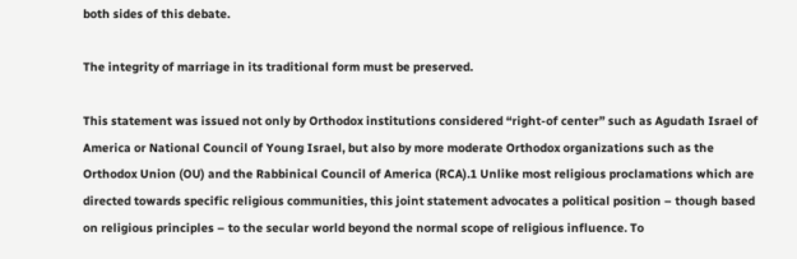both sides of this debate.

The integrity of marriage in its traditional form must be preserved.

This statement was issued not only by Orthodox institutions considered “right-of center” such as Agudath Israel of America or National Council of Young Israel, but also by more moderate Orthodox organizations such as the Orthodox Union (OU) and the Rabbinical Council of America (RCA).1 Unlike most religious proclamations which are directed towards specific religious communities, this joint statement advocates a political position – though based on religious principles – to the secular world beyond the normal scope of religious influence. To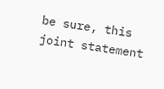be sure, this joint statement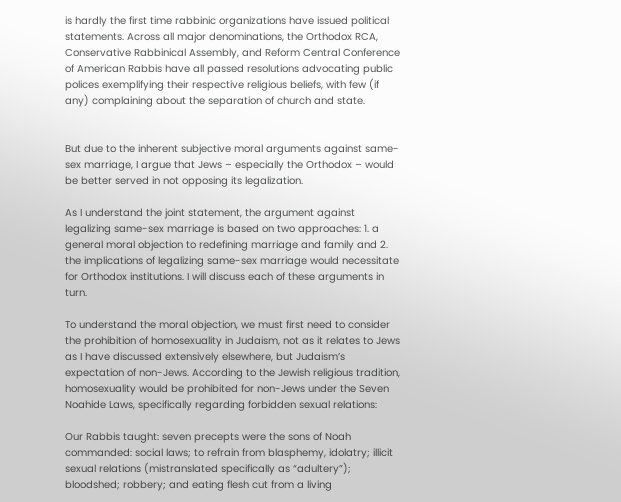is hardly the first time rabbinic organizations have issued political statements. Across all major denominations, the Orthodox RCA, Conservative Rabbinical Assembly, and Reform Central Conference of American Rabbis have all passed resolutions advocating public polices exemplifying their respective religious beliefs, with few (if any) complaining about the separation of church and state.


But due to the inherent subjective moral arguments against same-sex marriage, I argue that Jews – especially the Orthodox – would be better served in not opposing its legalization.

As I understand the joint statement, the argument against legalizing same-sex marriage is based on two approaches: 1. a general moral objection to redefining marriage and family and 2. the implications of legalizing same-sex marriage would necessitate for Orthodox institutions. I will discuss each of these arguments in turn.

To understand the moral objection, we must first need to consider the prohibition of homosexuality in Judaism, not as it relates to Jews as I have discussed extensively elsewhere, but Judaism’s expectation of non-Jews. According to the Jewish religious tradition, homosexuality would be prohibited for non-Jews under the Seven Noahide Laws, specifically regarding forbidden sexual relations:

Our Rabbis taught: seven precepts were the sons of Noah commanded: social laws; to refrain from blasphemy, idolatry; illicit sexual relations (mistranslated specifically as “adultery”); bloodshed; robbery; and eating flesh cut from a living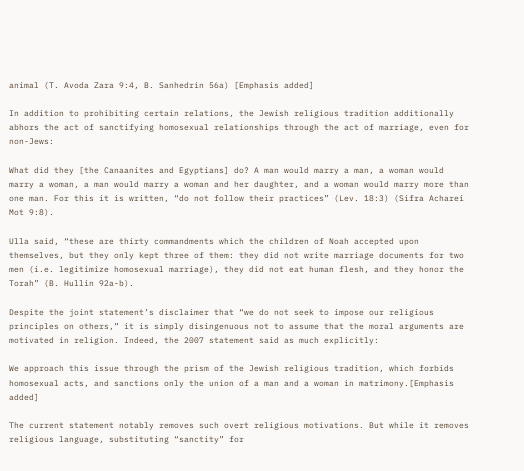animal (T. Avoda Zara 9:4, B. Sanhedrin 56a) [Emphasis added]

In addition to prohibiting certain relations, the Jewish religious tradition additionally abhors the act of sanctifying homosexual relationships through the act of marriage, even for non-Jews:

What did they [the Canaanites and Egyptians] do? A man would marry a man, a woman would marry a woman, a man would marry a woman and her daughter, and a woman would marry more than one man. For this it is written, “do not follow their practices” (Lev. 18:3) (Sifra Acharei Mot 9:8).

Ulla said, “these are thirty commandments which the children of Noah accepted upon themselves, but they only kept three of them: they did not write marriage documents for two men (i.e. legitimize homosexual marriage), they did not eat human flesh, and they honor the Torah” (B. Hullin 92a-b).

Despite the joint statement’s disclaimer that “we do not seek to impose our religious principles on others,” it is simply disingenuous not to assume that the moral arguments are motivated in religion. Indeed, the 2007 statement said as much explicitly:

We approach this issue through the prism of the Jewish religious tradition, which forbids homosexual acts, and sanctions only the union of a man and a woman in matrimony.[Emphasis added]

The current statement notably removes such overt religious motivations. But while it removes religious language, substituting “sanctity” for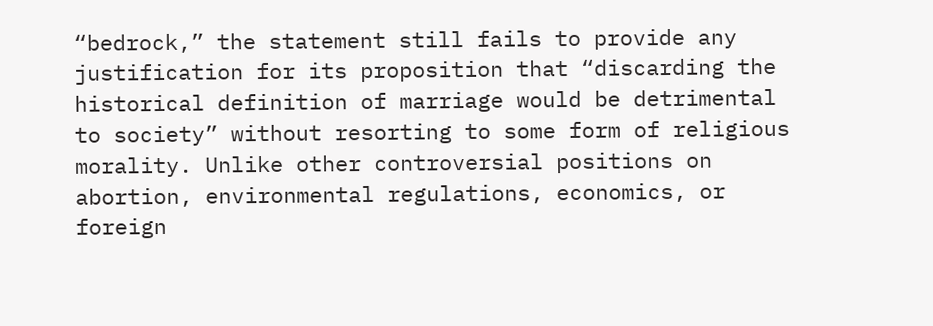“bedrock,” the statement still fails to provide any justification for its proposition that “discarding the historical definition of marriage would be detrimental to society” without resorting to some form of religious morality. Unlike other controversial positions on abortion, environmental regulations, economics, or foreign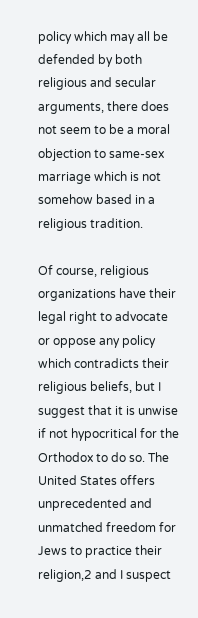policy which may all be defended by both religious and secular arguments, there does not seem to be a moral objection to same-sex marriage which is not somehow based in a religious tradition.

Of course, religious organizations have their legal right to advocate or oppose any policy which contradicts their religious beliefs, but I suggest that it is unwise if not hypocritical for the Orthodox to do so. The United States offers unprecedented and unmatched freedom for Jews to practice their religion,2 and I suspect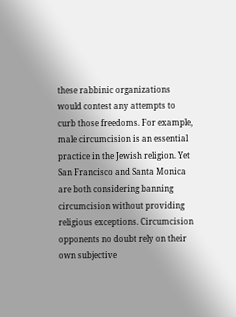these rabbinic organizations would contest any attempts to curb those freedoms. For example, male circumcision is an essential practice in the Jewish religion. Yet San Francisco and Santa Monica are both considering banning circumcision without providing religious exceptions. Circumcision opponents no doubt rely on their own subjective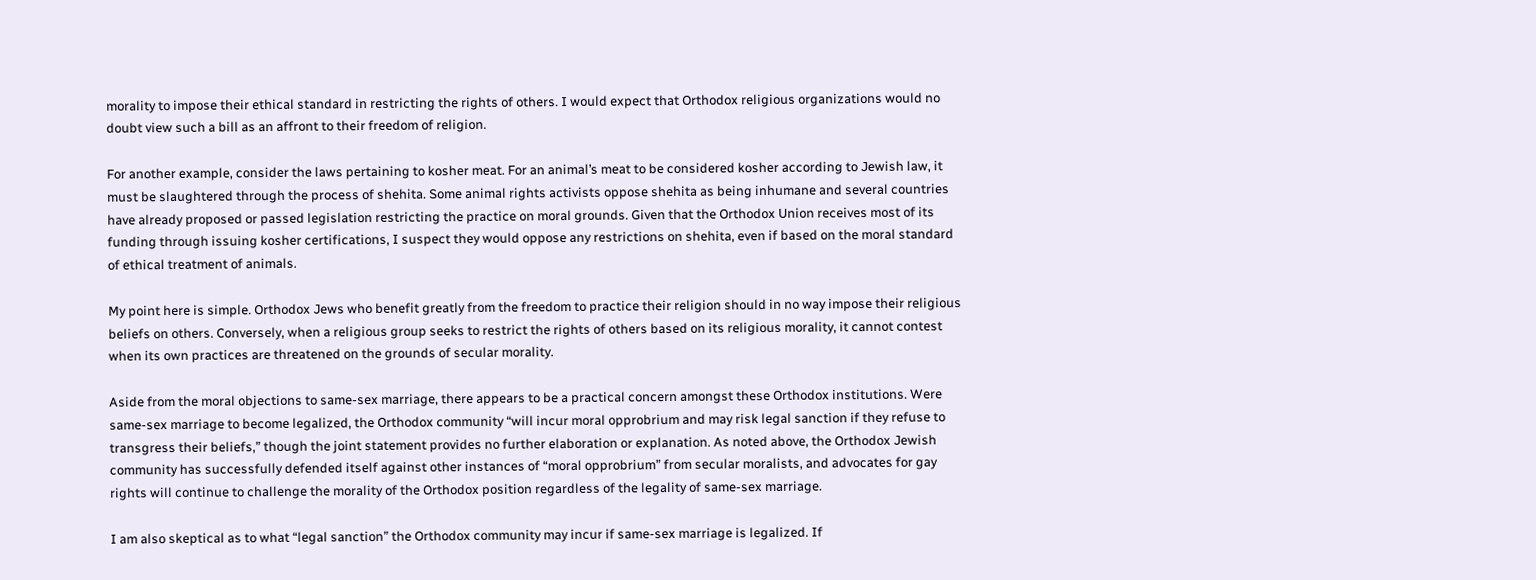morality to impose their ethical standard in restricting the rights of others. I would expect that Orthodox religious organizations would no doubt view such a bill as an affront to their freedom of religion.

For another example, consider the laws pertaining to kosher meat. For an animal’s meat to be considered kosher according to Jewish law, it must be slaughtered through the process of shehita. Some animal rights activists oppose shehita as being inhumane and several countries have already proposed or passed legislation restricting the practice on moral grounds. Given that the Orthodox Union receives most of its funding through issuing kosher certifications, I suspect they would oppose any restrictions on shehita, even if based on the moral standard of ethical treatment of animals.

My point here is simple. Orthodox Jews who benefit greatly from the freedom to practice their religion should in no way impose their religious beliefs on others. Conversely, when a religious group seeks to restrict the rights of others based on its religious morality, it cannot contest when its own practices are threatened on the grounds of secular morality.

Aside from the moral objections to same-sex marriage, there appears to be a practical concern amongst these Orthodox institutions. Were same-sex marriage to become legalized, the Orthodox community “will incur moral opprobrium and may risk legal sanction if they refuse to transgress their beliefs,” though the joint statement provides no further elaboration or explanation. As noted above, the Orthodox Jewish community has successfully defended itself against other instances of “moral opprobrium” from secular moralists, and advocates for gay rights will continue to challenge the morality of the Orthodox position regardless of the legality of same-sex marriage.

I am also skeptical as to what “legal sanction” the Orthodox community may incur if same-sex marriage is legalized. If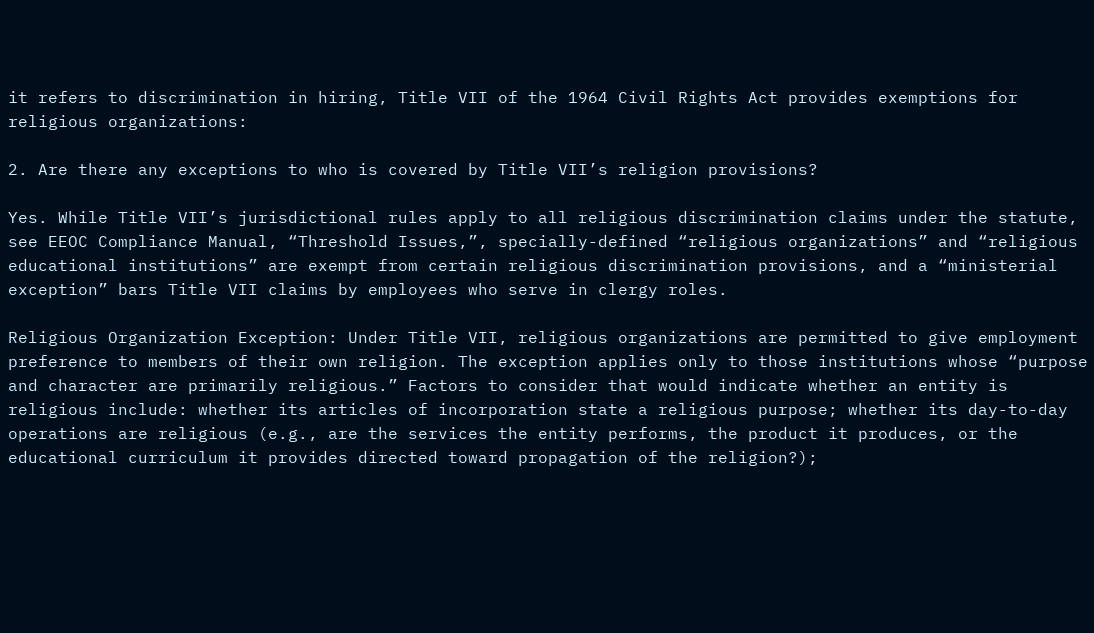it refers to discrimination in hiring, Title VII of the 1964 Civil Rights Act provides exemptions for religious organizations:

2. Are there any exceptions to who is covered by Title VII’s religion provisions?

Yes. While Title VII’s jurisdictional rules apply to all religious discrimination claims under the statute, see EEOC Compliance Manual, “Threshold Issues,”, specially-defined “religious organizations” and “religious educational institutions” are exempt from certain religious discrimination provisions, and a “ministerial exception” bars Title VII claims by employees who serve in clergy roles.

Religious Organization Exception: Under Title VII, religious organizations are permitted to give employment preference to members of their own religion. The exception applies only to those institutions whose “purpose and character are primarily religious.” Factors to consider that would indicate whether an entity is religious include: whether its articles of incorporation state a religious purpose; whether its day-to-day operations are religious (e.g., are the services the entity performs, the product it produces, or the educational curriculum it provides directed toward propagation of the religion?);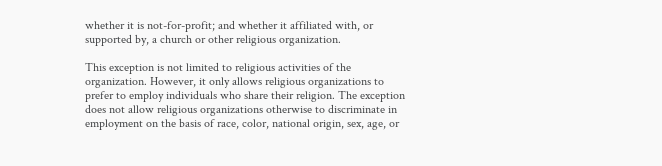whether it is not-for-profit; and whether it affiliated with, or supported by, a church or other religious organization.

This exception is not limited to religious activities of the organization. However, it only allows religious organizations to prefer to employ individuals who share their religion. The exception does not allow religious organizations otherwise to discriminate in employment on the basis of race, color, national origin, sex, age, or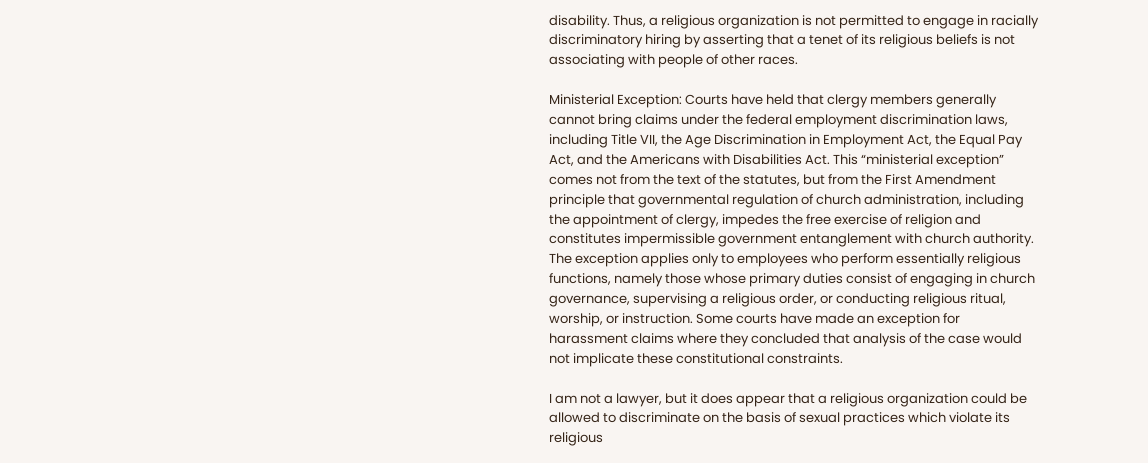disability. Thus, a religious organization is not permitted to engage in racially discriminatory hiring by asserting that a tenet of its religious beliefs is not associating with people of other races.

Ministerial Exception: Courts have held that clergy members generally cannot bring claims under the federal employment discrimination laws, including Title VII, the Age Discrimination in Employment Act, the Equal Pay Act, and the Americans with Disabilities Act. This “ministerial exception” comes not from the text of the statutes, but from the First Amendment principle that governmental regulation of church administration, including the appointment of clergy, impedes the free exercise of religion and constitutes impermissible government entanglement with church authority. The exception applies only to employees who perform essentially religious functions, namely those whose primary duties consist of engaging in church governance, supervising a religious order, or conducting religious ritual, worship, or instruction. Some courts have made an exception for harassment claims where they concluded that analysis of the case would not implicate these constitutional constraints.

I am not a lawyer, but it does appear that a religious organization could be allowed to discriminate on the basis of sexual practices which violate its religious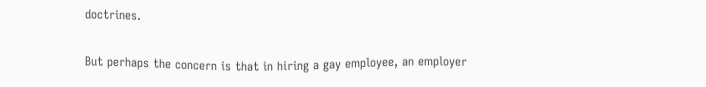doctrines.

But perhaps the concern is that in hiring a gay employee, an employer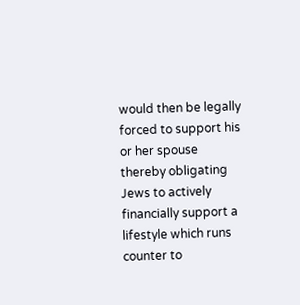would then be legally forced to support his or her spouse thereby obligating Jews to actively financially support a lifestyle which runs counter to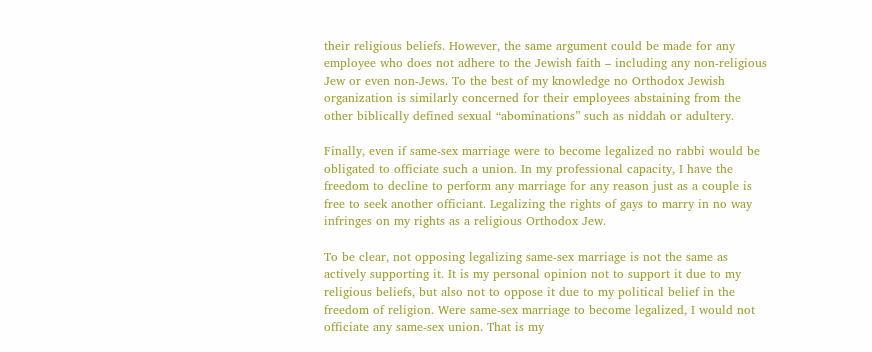their religious beliefs. However, the same argument could be made for any employee who does not adhere to the Jewish faith – including any non-religious Jew or even non-Jews. To the best of my knowledge no Orthodox Jewish organization is similarly concerned for their employees abstaining from the other biblically defined sexual “abominations” such as niddah or adultery.

Finally, even if same-sex marriage were to become legalized no rabbi would be obligated to officiate such a union. In my professional capacity, I have the freedom to decline to perform any marriage for any reason just as a couple is free to seek another officiant. Legalizing the rights of gays to marry in no way infringes on my rights as a religious Orthodox Jew.

To be clear, not opposing legalizing same-sex marriage is not the same as actively supporting it. It is my personal opinion not to support it due to my religious beliefs, but also not to oppose it due to my political belief in the freedom of religion. Were same-sex marriage to become legalized, I would not officiate any same-sex union. That is my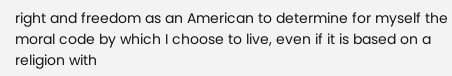right and freedom as an American to determine for myself the moral code by which I choose to live, even if it is based on a religion with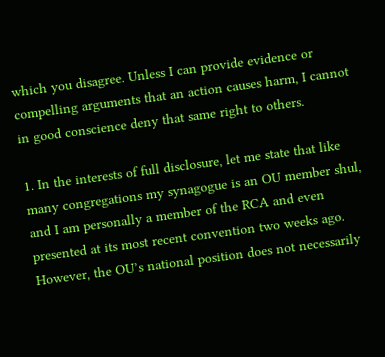which you disagree. Unless I can provide evidence or compelling arguments that an action causes harm, I cannot in good conscience deny that same right to others.

1. In the interests of full disclosure, let me state that like many congregations my synagogue is an OU member shul, and I am personally a member of the RCA and even presented at its most recent convention two weeks ago. However, the OU’s national position does not necessarily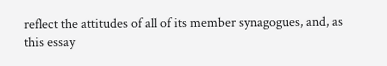reflect the attitudes of all of its member synagogues, and, as this essay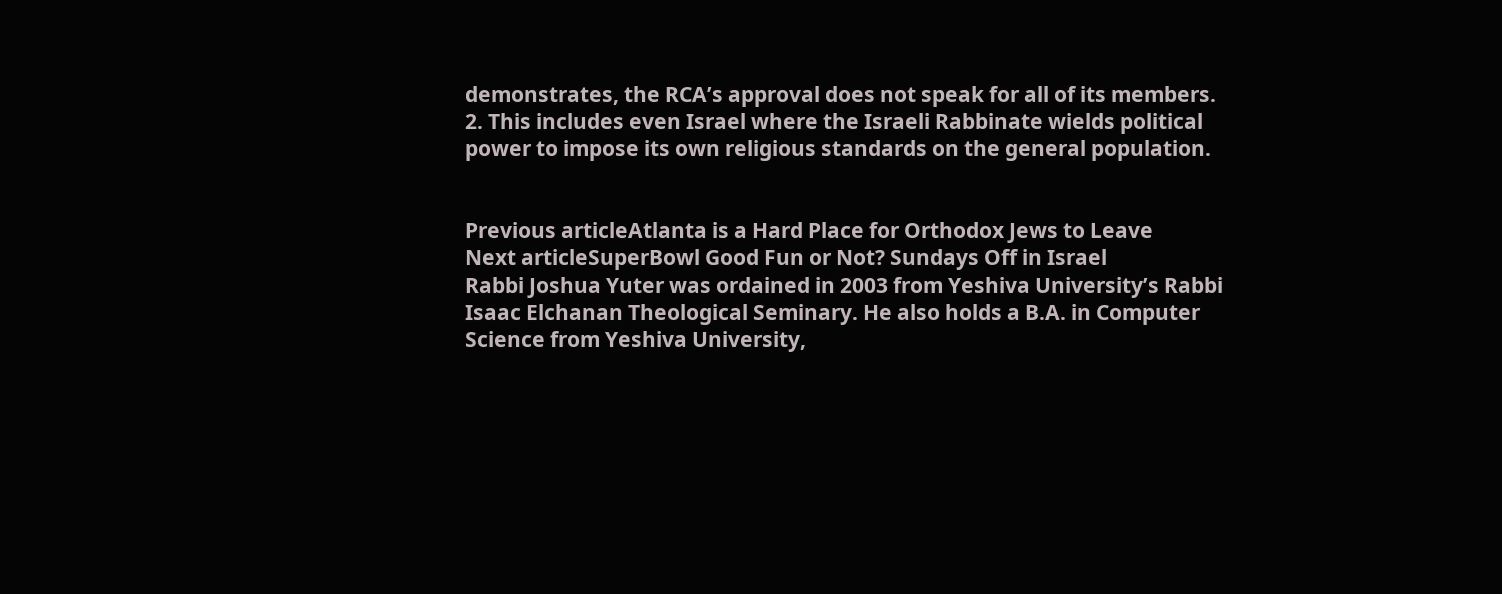demonstrates, the RCA’s approval does not speak for all of its members.
2. This includes even Israel where the Israeli Rabbinate wields political power to impose its own religious standards on the general population.


Previous articleAtlanta is a Hard Place for Orthodox Jews to Leave
Next articleSuperBowl Good Fun or Not? Sundays Off in Israel
Rabbi Joshua Yuter was ordained in 2003 from Yeshiva University’s Rabbi Isaac Elchanan Theological Seminary. He also holds a B.A. in Computer Science from Yeshiva University,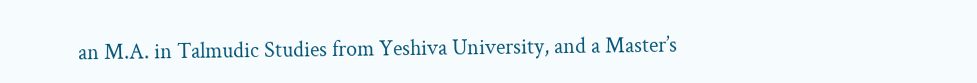an M.A. in Talmudic Studies from Yeshiva University, and a Master’s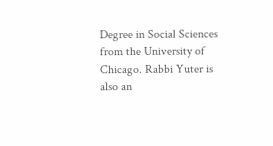Degree in Social Sciences from the University of Chicago. Rabbi Yuter is also an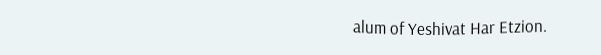alum of Yeshivat Har Etzion.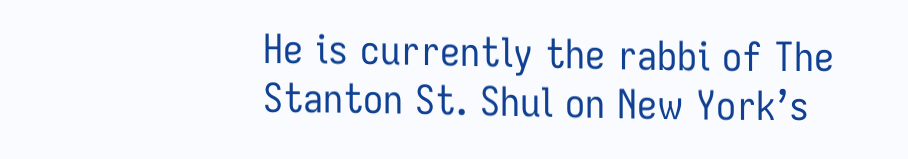He is currently the rabbi of The Stanton St. Shul on New York’s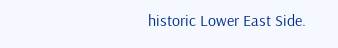historic Lower East Side.